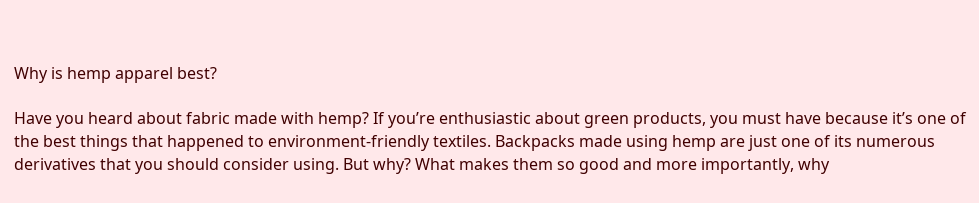Why is hemp apparel best?

Have you heard about fabric made with hemp? If you’re enthusiastic about green products, you must have because it’s one of the best things that happened to environment-friendly textiles. Backpacks made using hemp are just one of its numerous derivatives that you should consider using. But why? What makes them so good and more importantly, why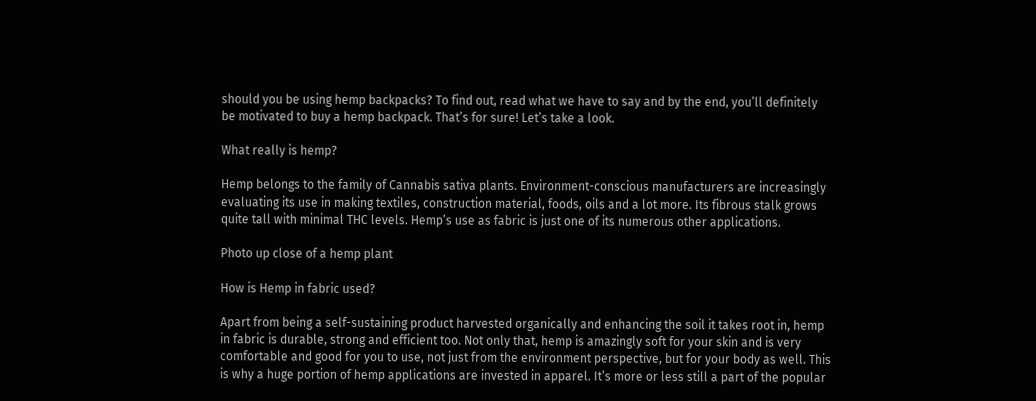should you be using hemp backpacks? To find out, read what we have to say and by the end, you’ll definitely be motivated to buy a hemp backpack. That’s for sure! Let’s take a look.

What really is hemp?

Hemp belongs to the family of Cannabis sativa plants. Environment-conscious manufacturers are increasingly evaluating its use in making textiles, construction material, foods, oils and a lot more. Its fibrous stalk grows quite tall with minimal THC levels. Hemp’s use as fabric is just one of its numerous other applications.

Photo up close of a hemp plant

How is Hemp in fabric used?

Apart from being a self-sustaining product harvested organically and enhancing the soil it takes root in, hemp in fabric is durable, strong and efficient too. Not only that, hemp is amazingly soft for your skin and is very comfortable and good for you to use, not just from the environment perspective, but for your body as well. This is why a huge portion of hemp applications are invested in apparel. It’s more or less still a part of the popular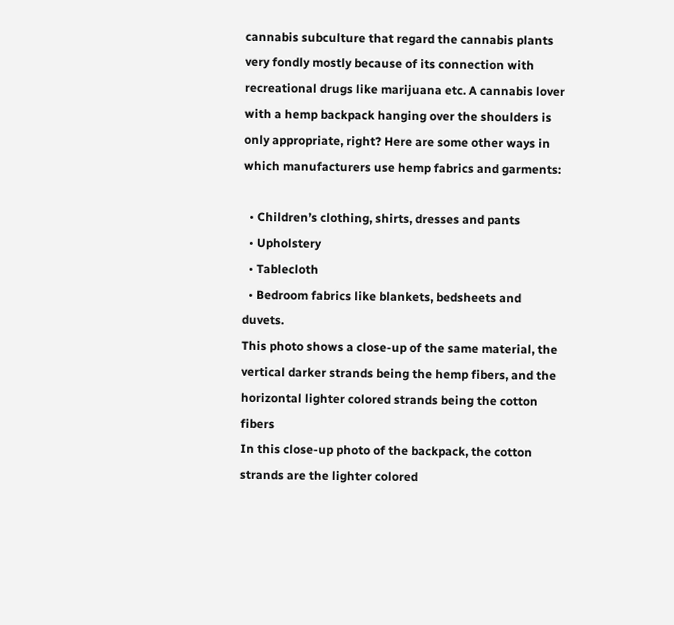cannabis subculture that regard the cannabis plants very fondly mostly because of its connection with recreational drugs like marijuana etc. A cannabis lover with a hemp backpack hanging over the shoulders is only appropriate, right? Here are some other ways in which manufacturers use hemp fabrics and garments:

  • Children’s clothing, shirts, dresses and pants
  • Upholstery
  • Tablecloth
  • Bedroom fabrics like blankets, bedsheets and duvets.
This photo shows a close-up of the same material, the vertical darker strands being the hemp fibers, and the horizontal lighter colored strands being the cotton fibers
In this close-up photo of the backpack, the cotton strands are the lighter colored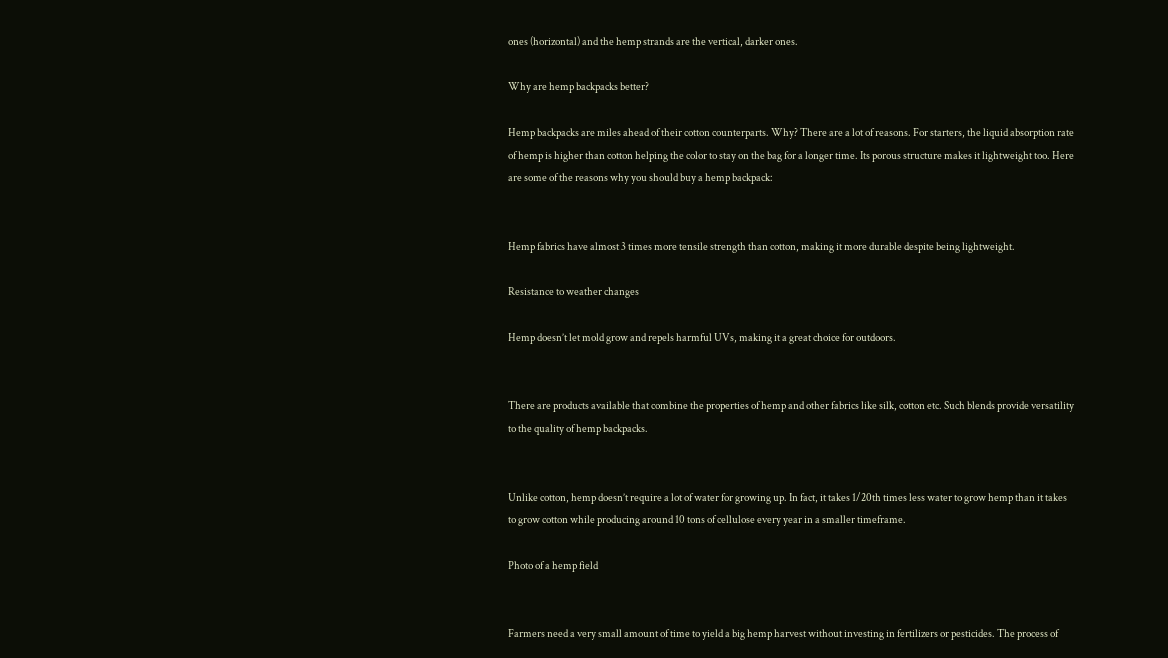ones (horizontal) and the hemp strands are the vertical, darker ones.

Why are hemp backpacks better?

Hemp backpacks are miles ahead of their cotton counterparts. Why? There are a lot of reasons. For starters, the liquid absorption rate of hemp is higher than cotton helping the color to stay on the bag for a longer time. Its porous structure makes it lightweight too. Here are some of the reasons why you should buy a hemp backpack:


Hemp fabrics have almost 3 times more tensile strength than cotton, making it more durable despite being lightweight.

Resistance to weather changes

Hemp doesn’t let mold grow and repels harmful UVs, making it a great choice for outdoors.


There are products available that combine the properties of hemp and other fabrics like silk, cotton etc. Such blends provide versatility to the quality of hemp backpacks.


Unlike cotton, hemp doesn’t require a lot of water for growing up. In fact, it takes 1/20th times less water to grow hemp than it takes to grow cotton while producing around 10 tons of cellulose every year in a smaller timeframe.

Photo of a hemp field


Farmers need a very small amount of time to yield a big hemp harvest without investing in fertilizers or pesticides. The process of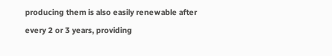producing them is also easily renewable after every 2 or 3 years, providing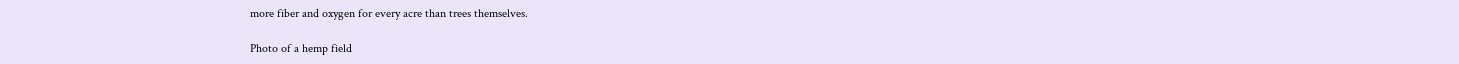more fiber and oxygen for every acre than trees themselves.

Photo of a hemp field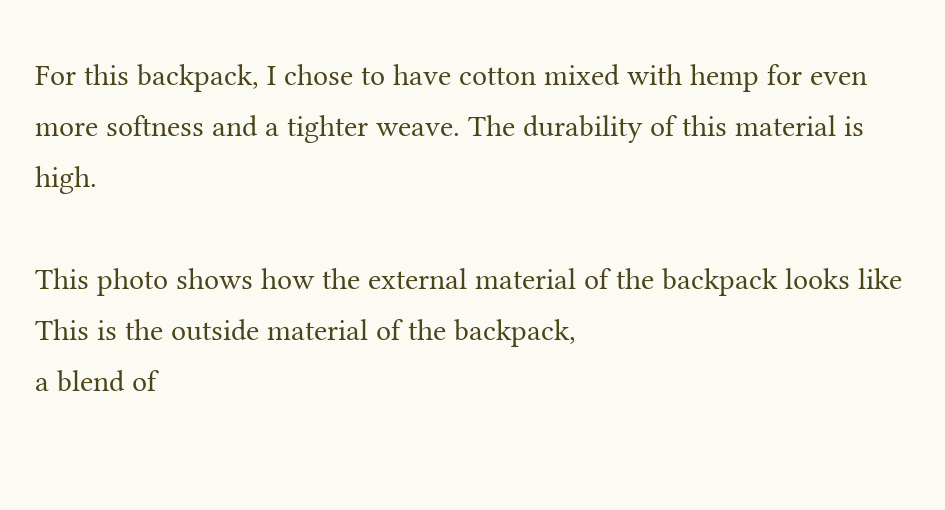For this backpack, I chose to have cotton mixed with hemp for even more softness and a tighter weave. The durability of this material is high.

This photo shows how the external material of the backpack looks like
This is the outside material of the backpack,
a blend of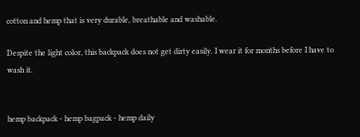cotton and hemp that is very durable, breathable and washable.

Despite the light color, this backpack does not get dirty easily. I wear it for months before I have to wash it.


hemp backpack - hemp bagpack - hemp daily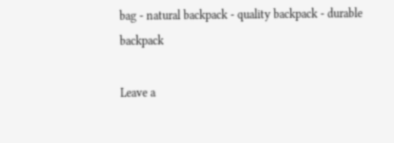bag - natural backpack - quality backpack - durable backpack

Leave a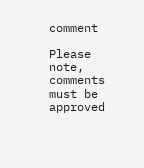comment

Please note, comments must be approved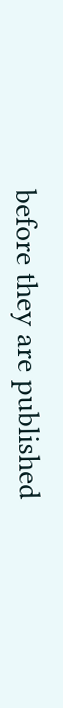before they are published